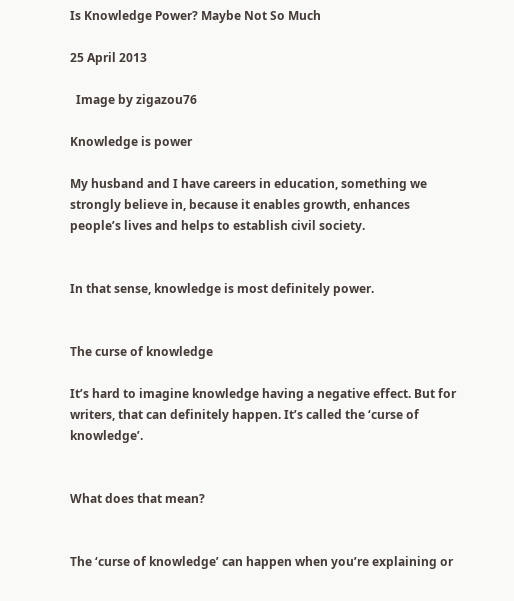Is Knowledge Power? Maybe Not So Much

25 April 2013

  Image by zigazou76

Knowledge is power

My husband and I have careers in education, something we strongly believe in, because it enables growth, enhances people’s lives and helps to establish civil society.


In that sense, knowledge is most definitely power.


The curse of knowledge

It’s hard to imagine knowledge having a negative effect. But for writers, that can definitely happen. It’s called the ‘curse of knowledge’.


What does that mean?


The ‘curse of knowledge’ can happen when you’re explaining or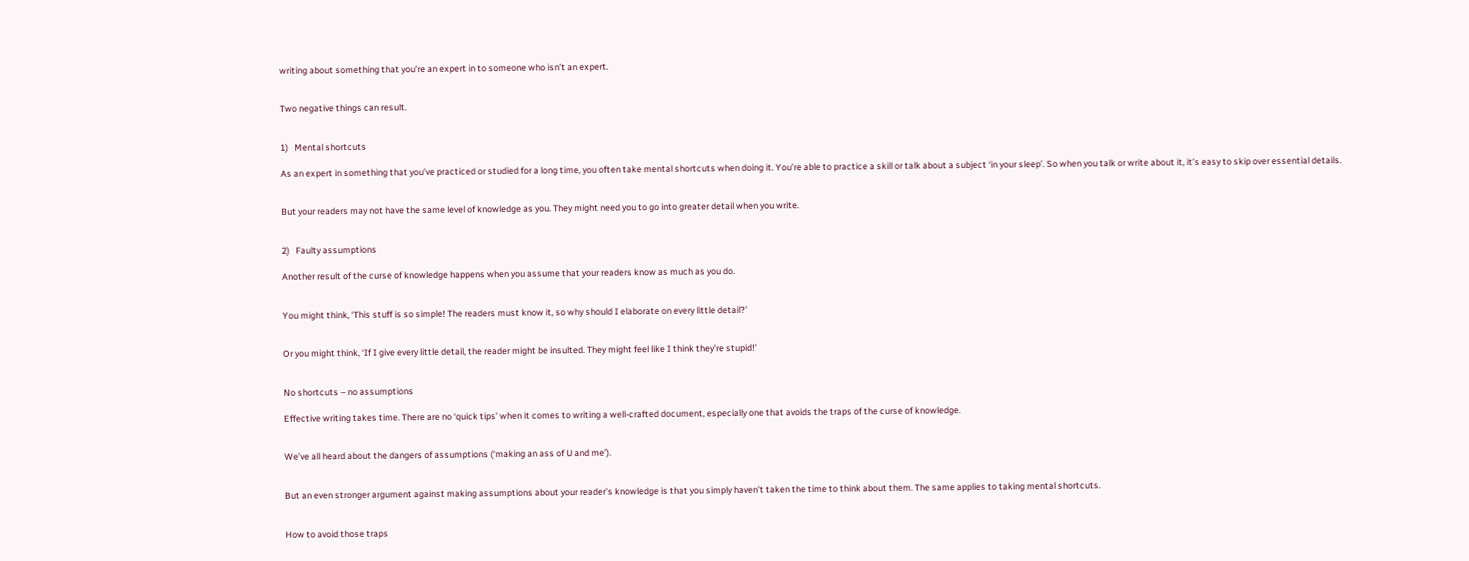writing about something that you’re an expert in to someone who isn’t an expert.


Two negative things can result.


1)   Mental shortcuts

As an expert in something that you’ve practiced or studied for a long time, you often take mental shortcuts when doing it. You’re able to practice a skill or talk about a subject ‘in your sleep’. So when you talk or write about it, it’s easy to skip over essential details.


But your readers may not have the same level of knowledge as you. They might need you to go into greater detail when you write.


2)   Faulty assumptions

Another result of the curse of knowledge happens when you assume that your readers know as much as you do.


You might think, ‘This stuff is so simple! The readers must know it, so why should I elaborate on every little detail?’


Or you might think, ‘If I give every little detail, the reader might be insulted. They might feel like I think they’re stupid!’


No shortcuts – no assumptions

Effective writing takes time. There are no ‘quick tips’ when it comes to writing a well-crafted document, especially one that avoids the traps of the curse of knowledge.


We’ve all heard about the dangers of assumptions (‘making an ass of U and me’).


But an even stronger argument against making assumptions about your reader’s knowledge is that you simply haven’t taken the time to think about them. The same applies to taking mental shortcuts.


How to avoid those traps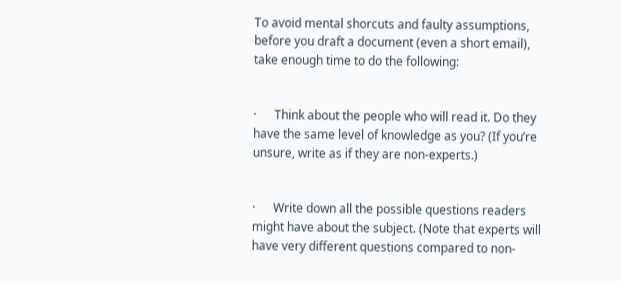To avoid mental shorcuts and faulty assumptions, before you draft a document (even a short email), take enough time to do the following:


·      Think about the people who will read it. Do they have the same level of knowledge as you? (If you’re unsure, write as if they are non-experts.)


·      Write down all the possible questions readers might have about the subject. (Note that experts will have very different questions compared to non-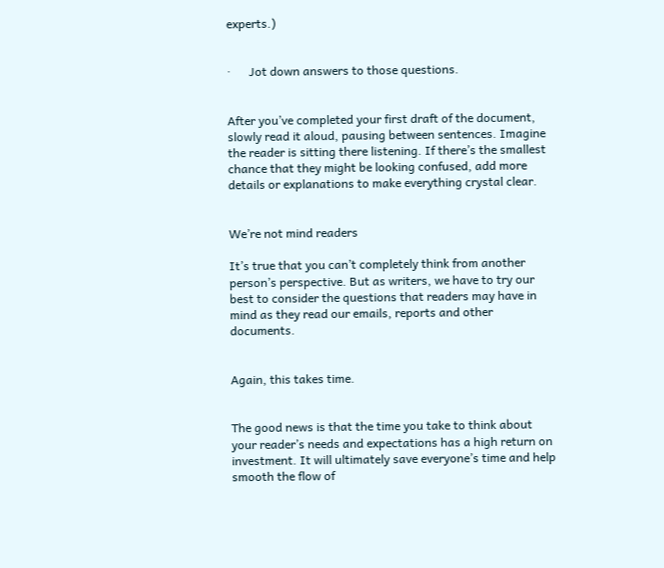experts.)


·      Jot down answers to those questions.


After you’ve completed your first draft of the document, slowly read it aloud, pausing between sentences. Imagine the reader is sitting there listening. If there’s the smallest chance that they might be looking confused, add more details or explanations to make everything crystal clear.


We’re not mind readers

It’s true that you can’t completely think from another person’s perspective. But as writers, we have to try our best to consider the questions that readers may have in mind as they read our emails, reports and other documents.


Again, this takes time.


The good news is that the time you take to think about your reader’s needs and expectations has a high return on investment. It will ultimately save everyone’s time and help smooth the flow of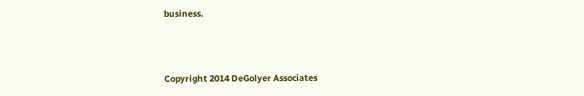business.



Copyright 2014 DeGolyer Associates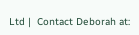Ltd |  Contact Deborah at: